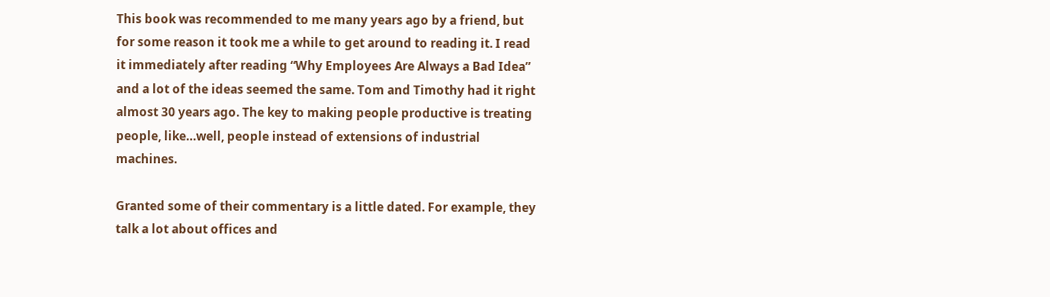This book was recommended to me many years ago by a friend, but for some reason it took me a while to get around to reading it. I read it immediately after reading “Why Employees Are Always a Bad Idea” and a lot of the ideas seemed the same. Tom and Timothy had it right almost 30 years ago. The key to making people productive is treating people, like…well, people instead of extensions of industrial machines.

Granted some of their commentary is a little dated. For example, they talk a lot about offices and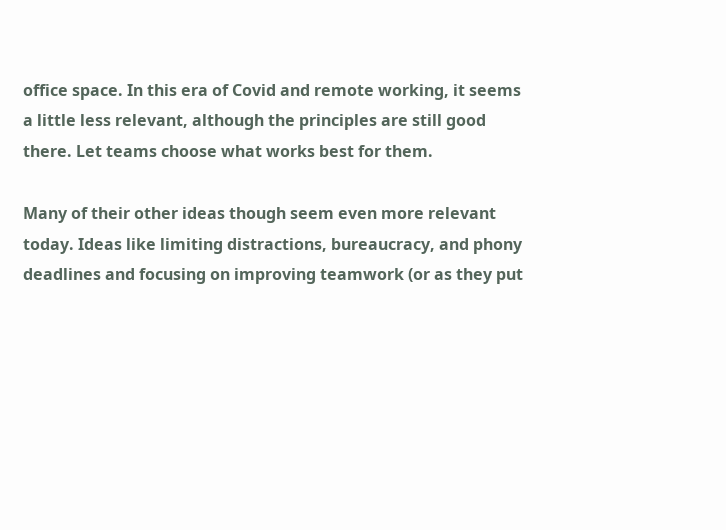office space. In this era of Covid and remote working, it seems a little less relevant, although the principles are still good there. Let teams choose what works best for them.

Many of their other ideas though seem even more relevant today. Ideas like limiting distractions, bureaucracy, and phony deadlines and focusing on improving teamwork (or as they put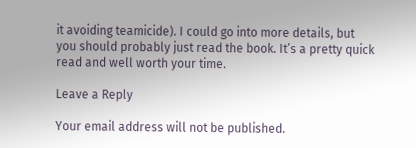it avoiding teamicide). I could go into more details, but you should probably just read the book. It’s a pretty quick read and well worth your time.

Leave a Reply

Your email address will not be published.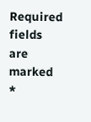Required fields are marked *